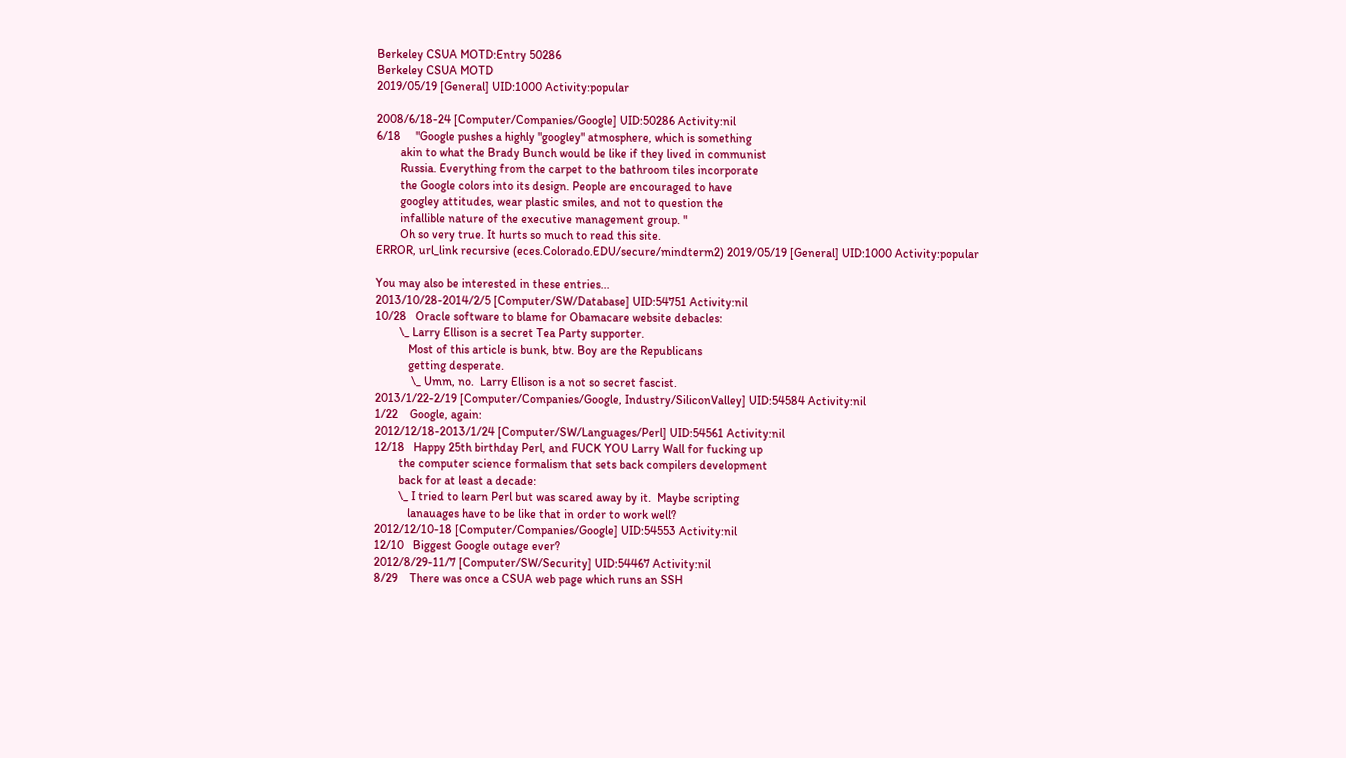Berkeley CSUA MOTD:Entry 50286
Berkeley CSUA MOTD
2019/05/19 [General] UID:1000 Activity:popular

2008/6/18-24 [Computer/Companies/Google] UID:50286 Activity:nil
6/18     "Google pushes a highly "googley" atmosphere, which is something
        akin to what the Brady Bunch would be like if they lived in communist
        Russia. Everything from the carpet to the bathroom tiles incorporate
        the Google colors into its design. People are encouraged to have
        googley attitudes, wear plastic smiles, and not to question the
        infallible nature of the executive management group. "
        Oh so very true. It hurts so much to read this site.
ERROR, url_link recursive (eces.Colorado.EDU/secure/mindterm2) 2019/05/19 [General] UID:1000 Activity:popular

You may also be interested in these entries...
2013/10/28-2014/2/5 [Computer/SW/Database] UID:54751 Activity:nil
10/28   Oracle software to blame for Obamacare website debacles:
        \_ Larry Ellison is a secret Tea Party supporter.
           Most of this article is bunk, btw. Boy are the Republicans
           getting desperate.
            \_ Umm, no.  Larry Ellison is a not so secret fascist.
2013/1/22-2/19 [Computer/Companies/Google, Industry/SiliconValley] UID:54584 Activity:nil
1/22    Google, again:
2012/12/18-2013/1/24 [Computer/SW/Languages/Perl] UID:54561 Activity:nil
12/18   Happy 25th birthday Perl, and FUCK YOU Larry Wall for fucking up
        the computer science formalism that sets back compilers development
        back for at least a decade:
        \_ I tried to learn Perl but was scared away by it.  Maybe scripting
           lanauages have to be like that in order to work well?
2012/12/10-18 [Computer/Companies/Google] UID:54553 Activity:nil
12/10   Biggest Google outage ever?
2012/8/29-11/7 [Computer/SW/Security] UID:54467 Activity:nil
8/29    There was once a CSUA web page which runs an SSH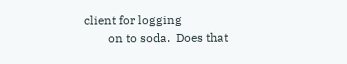client for logging
        on to soda.  Does that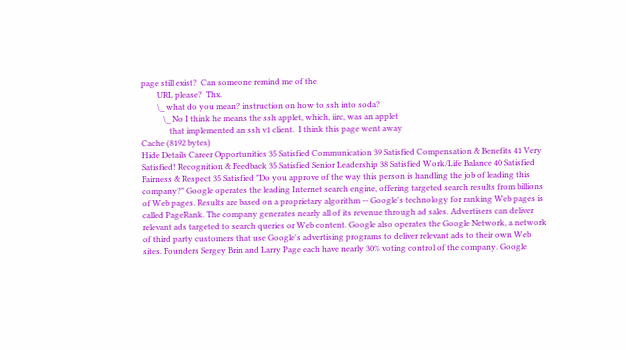page still exist?  Can someone remind me of the
        URL please?  Thx.
        \_ what do you mean? instruction on how to ssh into soda?
           \_ No I think he means the ssh applet, which, iirc, was an applet
              that implemented an ssh v1 client.  I think this page went away
Cache (8192 bytes)
Hide Details Career Opportunities 35 Satisfied Communication 39 Satisfied Compensation & Benefits 41 Very Satisfied! Recognition & Feedback 35 Satisfied Senior Leadership 38 Satisfied Work/Life Balance 40 Satisfied Fairness & Respect 35 Satisfied "Do you approve of the way this person is handling the job of leading this company?" Google operates the leading Internet search engine, offering targeted search results from billions of Web pages. Results are based on a proprietary algorithm -- Google's technology for ranking Web pages is called PageRank. The company generates nearly all of its revenue through ad sales. Advertisers can deliver relevant ads targeted to search queries or Web content. Google also operates the Google Network, a network of third party customers that use Google's advertising programs to deliver relevant ads to their own Web sites. Founders Sergey Brin and Larry Page each have nearly 30% voting control of the company. Google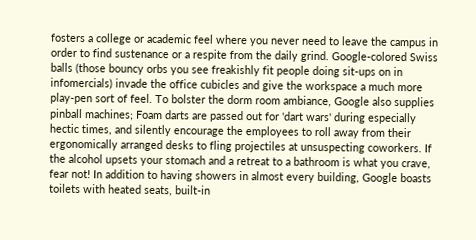fosters a college or academic feel where you never need to leave the campus in order to find sustenance or a respite from the daily grind. Google-colored Swiss balls (those bouncy orbs you see freakishly fit people doing sit-ups on in infomercials) invade the office cubicles and give the workspace a much more play-pen sort of feel. To bolster the dorm room ambiance, Google also supplies pinball machines; Foam darts are passed out for 'dart wars' during especially hectic times, and silently encourage the employees to roll away from their ergonomically arranged desks to fling projectiles at unsuspecting coworkers. If the alcohol upsets your stomach and a retreat to a bathroom is what you crave, fear not! In addition to having showers in almost every building, Google boasts toilets with heated seats, built-in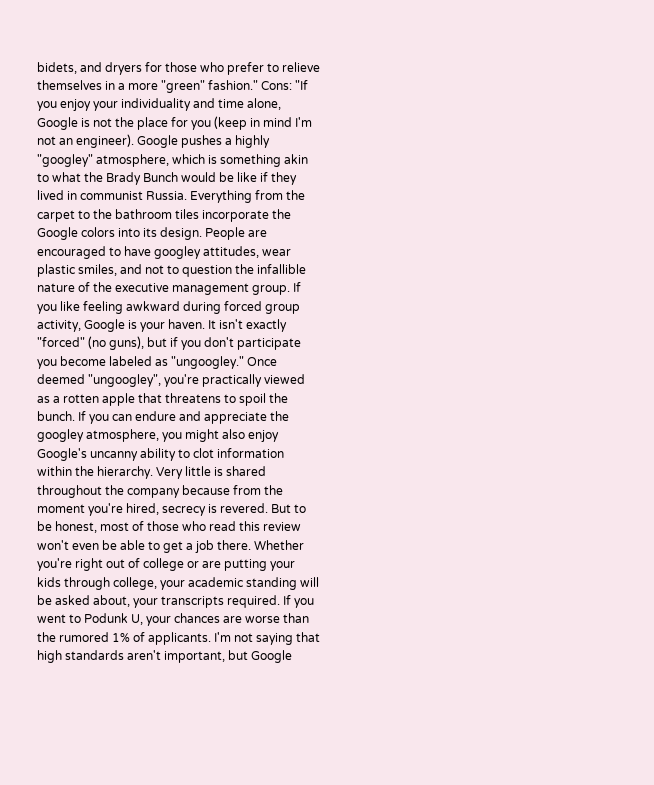bidets, and dryers for those who prefer to relieve themselves in a more "green" fashion." Cons: "If you enjoy your individuality and time alone, Google is not the place for you (keep in mind I'm not an engineer). Google pushes a highly "googley" atmosphere, which is something akin to what the Brady Bunch would be like if they lived in communist Russia. Everything from the carpet to the bathroom tiles incorporate the Google colors into its design. People are encouraged to have googley attitudes, wear plastic smiles, and not to question the infallible nature of the executive management group. If you like feeling awkward during forced group activity, Google is your haven. It isn't exactly "forced" (no guns), but if you don't participate you become labeled as "ungoogley." Once deemed "ungoogley", you're practically viewed as a rotten apple that threatens to spoil the bunch. If you can endure and appreciate the googley atmosphere, you might also enjoy Google's uncanny ability to clot information within the hierarchy. Very little is shared throughout the company because from the moment you're hired, secrecy is revered. But to be honest, most of those who read this review won't even be able to get a job there. Whether you're right out of college or are putting your kids through college, your academic standing will be asked about, your transcripts required. If you went to Podunk U, your chances are worse than the rumored 1% of applicants. I'm not saying that high standards aren't important, but Google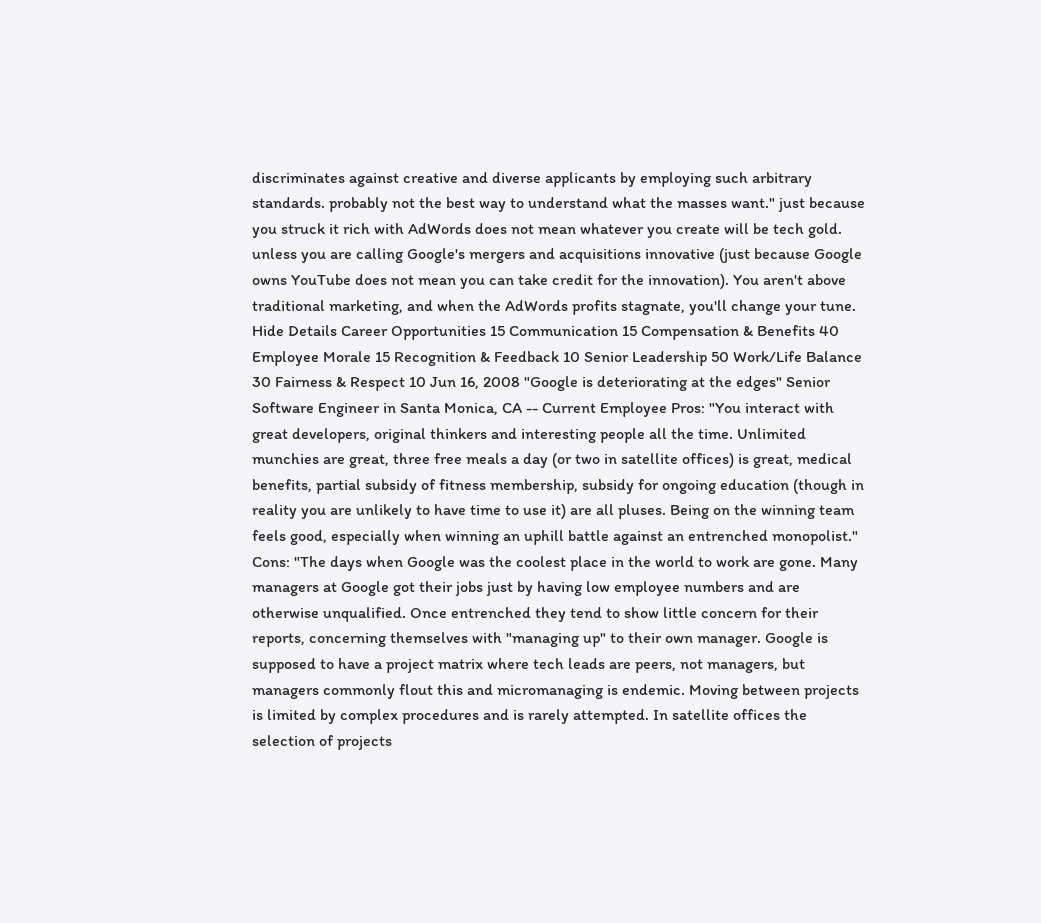discriminates against creative and diverse applicants by employing such arbitrary standards. probably not the best way to understand what the masses want." just because you struck it rich with AdWords does not mean whatever you create will be tech gold. unless you are calling Google's mergers and acquisitions innovative (just because Google owns YouTube does not mean you can take credit for the innovation). You aren't above traditional marketing, and when the AdWords profits stagnate, you'll change your tune. Hide Details Career Opportunities 15 Communication 15 Compensation & Benefits 40 Employee Morale 15 Recognition & Feedback 10 Senior Leadership 50 Work/Life Balance 30 Fairness & Respect 10 Jun 16, 2008 "Google is deteriorating at the edges" Senior Software Engineer in Santa Monica, CA -- Current Employee Pros: "You interact with great developers, original thinkers and interesting people all the time. Unlimited munchies are great, three free meals a day (or two in satellite offices) is great, medical benefits, partial subsidy of fitness membership, subsidy for ongoing education (though in reality you are unlikely to have time to use it) are all pluses. Being on the winning team feels good, especially when winning an uphill battle against an entrenched monopolist." Cons: "The days when Google was the coolest place in the world to work are gone. Many managers at Google got their jobs just by having low employee numbers and are otherwise unqualified. Once entrenched they tend to show little concern for their reports, concerning themselves with "managing up" to their own manager. Google is supposed to have a project matrix where tech leads are peers, not managers, but managers commonly flout this and micromanaging is endemic. Moving between projects is limited by complex procedures and is rarely attempted. In satellite offices the selection of projects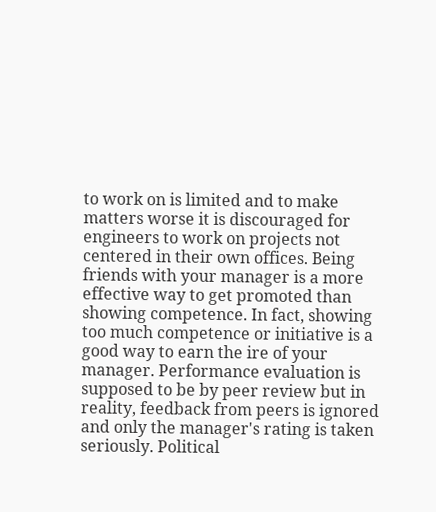to work on is limited and to make matters worse it is discouraged for engineers to work on projects not centered in their own offices. Being friends with your manager is a more effective way to get promoted than showing competence. In fact, showing too much competence or initiative is a good way to earn the ire of your manager. Performance evaluation is supposed to be by peer review but in reality, feedback from peers is ignored and only the manager's rating is taken seriously. Political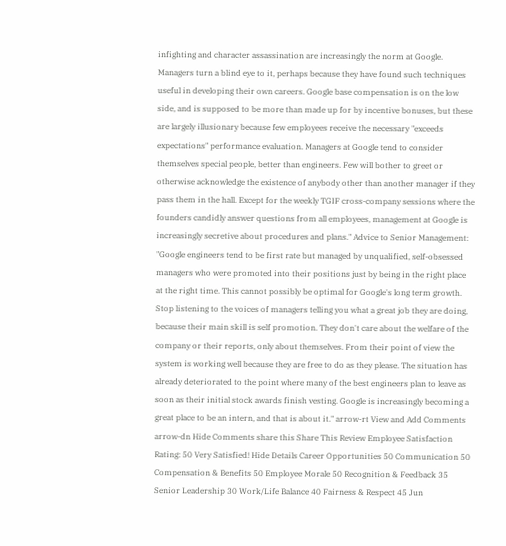infighting and character assassination are increasingly the norm at Google. Managers turn a blind eye to it, perhaps because they have found such techniques useful in developing their own careers. Google base compensation is on the low side, and is supposed to be more than made up for by incentive bonuses, but these are largely illusionary because few employees receive the necessary "exceeds expectations" performance evaluation. Managers at Google tend to consider themselves special people, better than engineers. Few will bother to greet or otherwise acknowledge the existence of anybody other than another manager if they pass them in the hall. Except for the weekly TGIF cross-company sessions where the founders candidly answer questions from all employees, management at Google is increasingly secretive about procedures and plans." Advice to Senior Management: "Google engineers tend to be first rate but managed by unqualified, self-obsessed managers who were promoted into their positions just by being in the right place at the right time. This cannot possibly be optimal for Google's long term growth. Stop listening to the voices of managers telling you what a great job they are doing, because their main skill is self promotion. They don't care about the welfare of the company or their reports, only about themselves. From their point of view the system is working well because they are free to do as they please. The situation has already deteriorated to the point where many of the best engineers plan to leave as soon as their initial stock awards finish vesting. Google is increasingly becoming a great place to be an intern, and that is about it." arrow-rt View and Add Comments arrow-dn Hide Comments share this Share This Review Employee Satisfaction Rating: 50 Very Satisfied! Hide Details Career Opportunities 50 Communication 50 Compensation & Benefits 50 Employee Morale 50 Recognition & Feedback 35 Senior Leadership 30 Work/Life Balance 40 Fairness & Respect 45 Jun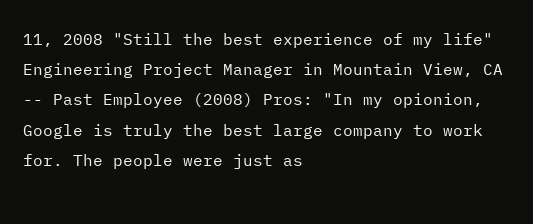11, 2008 "Still the best experience of my life" Engineering Project Manager in Mountain View, CA -- Past Employee (2008) Pros: "In my opionion, Google is truly the best large company to work for. The people were just as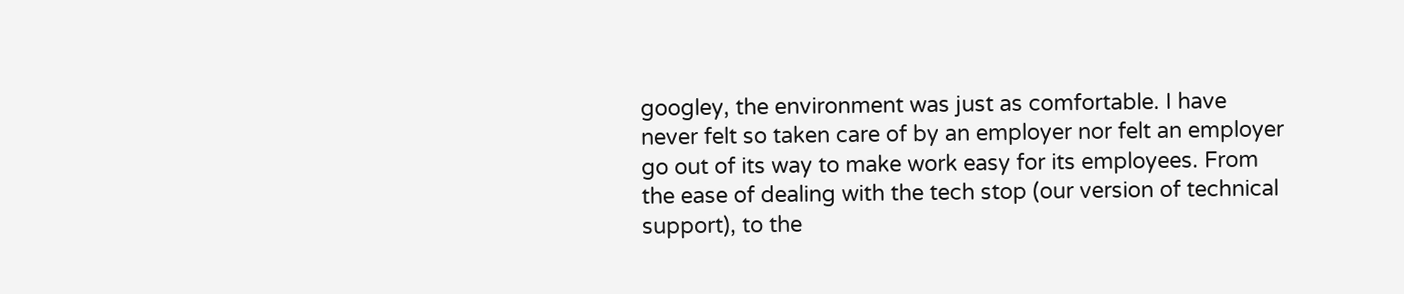googley, the environment was just as comfortable. I have never felt so taken care of by an employer nor felt an employer go out of its way to make work easy for its employees. From the ease of dealing with the tech stop (our version of technical support), to the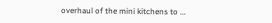overhaul of the mini kitchens to ...